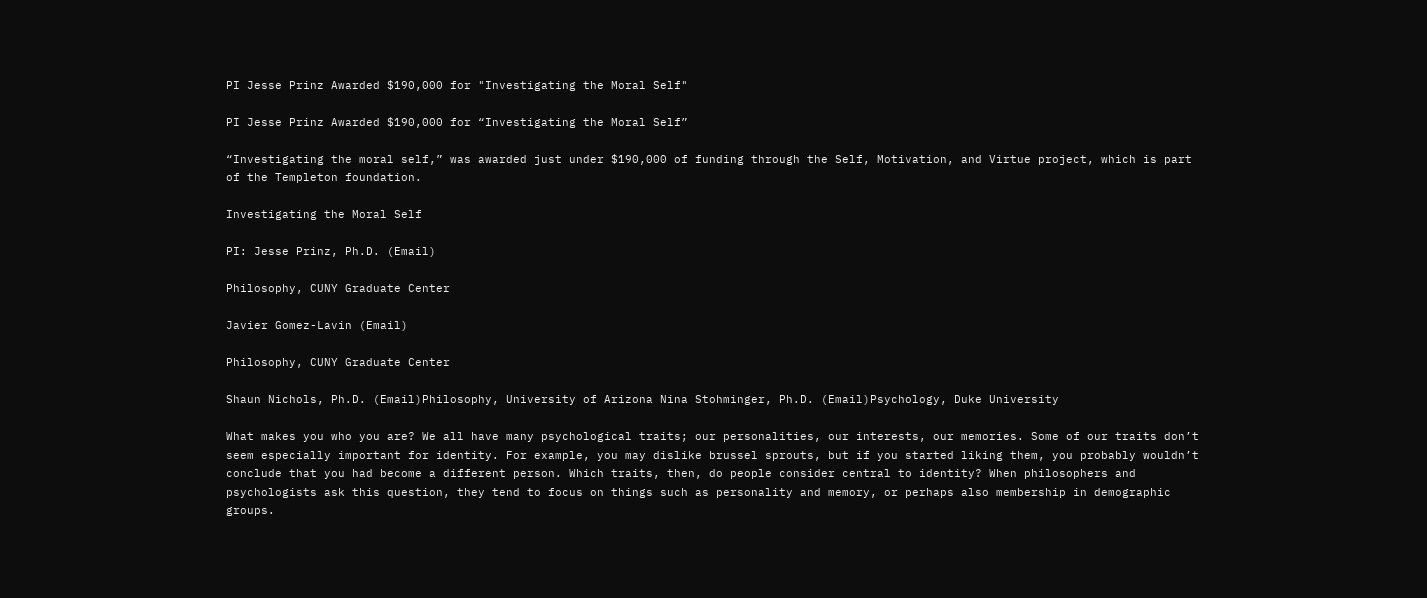PI Jesse Prinz Awarded $190,000 for "Investigating the Moral Self"

PI Jesse Prinz Awarded $190,000 for “Investigating the Moral Self”

“Investigating the moral self,” was awarded just under $190,000 of funding through the Self, Motivation, and Virtue project, which is part of the Templeton foundation.

Investigating the Moral Self

PI: Jesse Prinz, Ph.D. (Email)

Philosophy, CUNY Graduate Center

Javier Gomez-Lavin (Email)

Philosophy, CUNY Graduate Center

Shaun Nichols, Ph.D. (Email)Philosophy, University of Arizona Nina Stohminger, Ph.D. (Email)Psychology, Duke University

What makes you who you are? We all have many psychological traits; our personalities, our interests, our memories. Some of our traits don’t seem especially important for identity. For example, you may dislike brussel sprouts, but if you started liking them, you probably wouldn’t conclude that you had become a different person. Which traits, then, do people consider central to identity? When philosophers and psychologists ask this question, they tend to focus on things such as personality and memory, or perhaps also membership in demographic groups.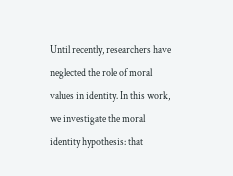Until recently, researchers have neglected the role of moral values in identity. In this work, we investigate the moral identity hypothesis: that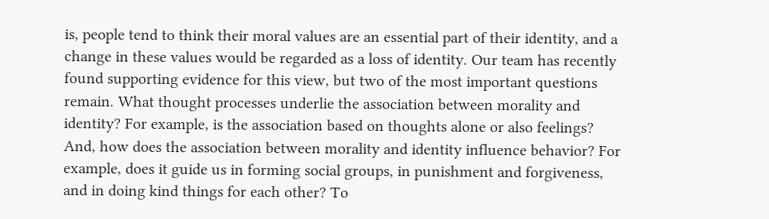is, people tend to think their moral values are an essential part of their identity, and a change in these values would be regarded as a loss of identity. Our team has recently found supporting evidence for this view, but two of the most important questions remain. What thought processes underlie the association between morality and identity? For example, is the association based on thoughts alone or also feelings? And, how does the association between morality and identity influence behavior? For example, does it guide us in forming social groups, in punishment and forgiveness, and in doing kind things for each other? To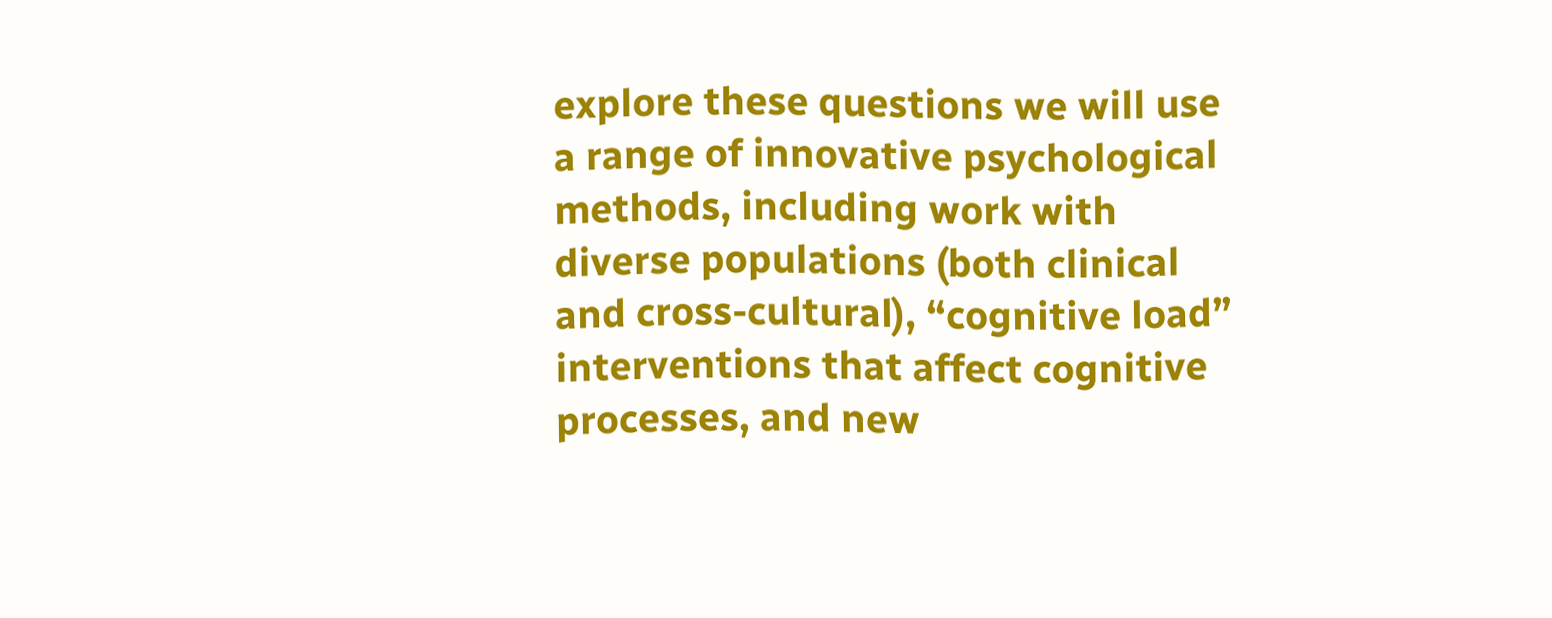explore these questions we will use a range of innovative psychological methods, including work with diverse populations (both clinical and cross-cultural), “cognitive load” interventions that affect cognitive processes, and new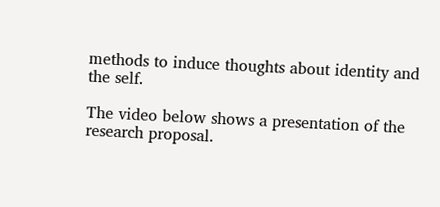methods to induce thoughts about identity and the self.

The video below shows a presentation of the research proposal.